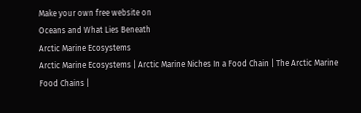Make your own free website on
Oceans and What Lies Beneath
Arctic Marine Ecosystems
Arctic Marine Ecosystems | Arctic Marine Niches In a Food Chain | The Arctic Marine Food Chains |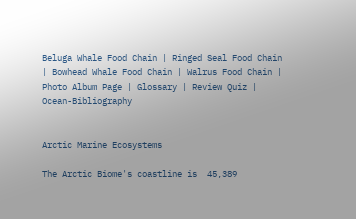Beluga Whale Food Chain | Ringed Seal Food Chain | Bowhead Whale Food Chain | Walrus Food Chain | Photo Album Page | Glossary | Review Quiz | Ocean-Bibliography


Arctic Marine Ecosystems

The Arctic Biome's coastline is  45,389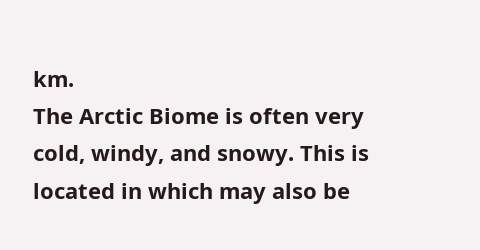km.
The Arctic Biome is often very cold, windy, and snowy. This is located in which may also be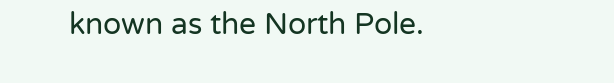known as the North Pole.